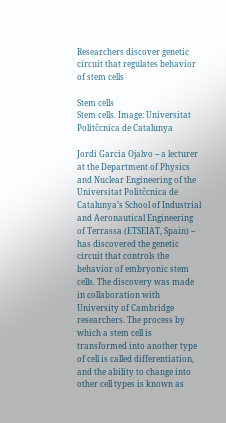Researchers discover genetic circuit that regulates behavior of stem cells

Stem cells
Stem cells. Image: Universitat Politčcnica de Catalunya

Jordi Garcia Ojalvo -- a lecturer at the Department of Physics and Nuclear Engineering of the Universitat Politčcnica de Catalunya’s School of Industrial and Aeronautical Engineering of Terrassa (ETSEIAT, Spain) -- has discovered the genetic circuit that controls the behavior of embryonic stem cells. The discovery was made in collaboration with University of Cambridge researchers. The process by which a stem cell is transformed into another type of cell is called differentiation, and the ability to change into other cell types is known as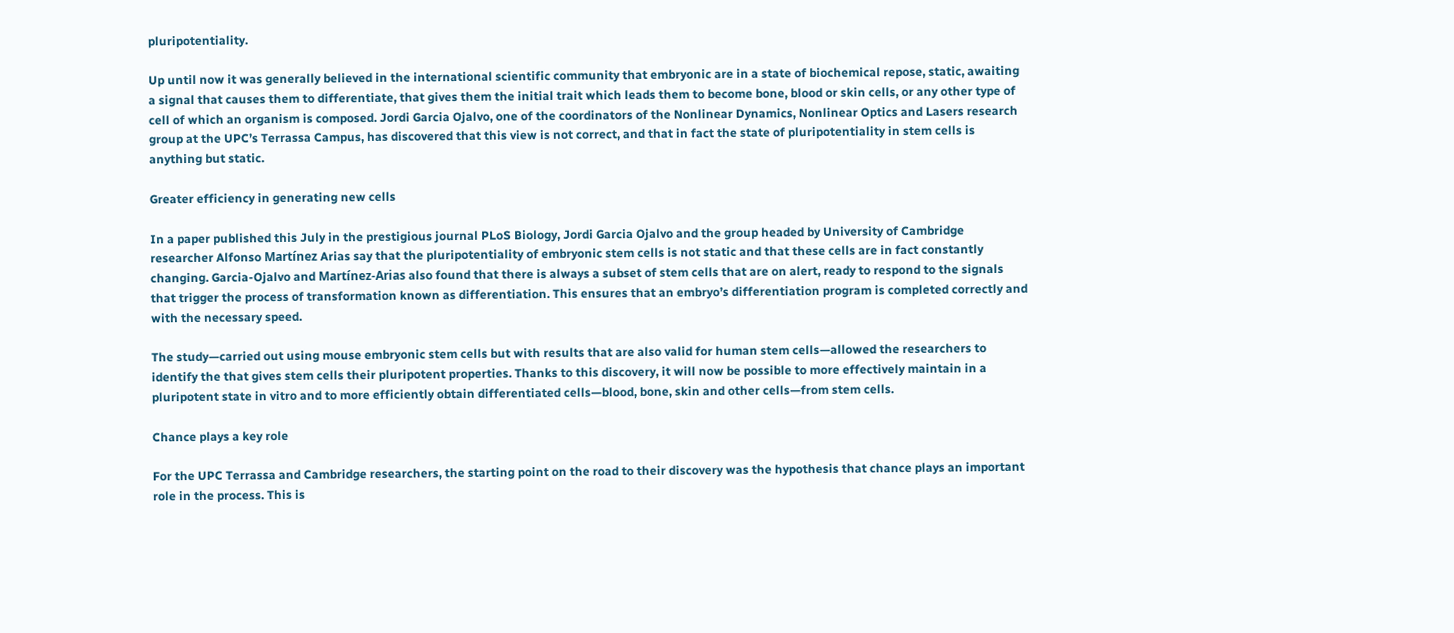pluripotentiality.

Up until now it was generally believed in the international scientific community that embryonic are in a state of biochemical repose, static, awaiting a signal that causes them to differentiate, that gives them the initial trait which leads them to become bone, blood or skin cells, or any other type of cell of which an organism is composed. Jordi Garcia Ojalvo, one of the coordinators of the Nonlinear Dynamics, Nonlinear Optics and Lasers research group at the UPC’s Terrassa Campus, has discovered that this view is not correct, and that in fact the state of pluripotentiality in stem cells is anything but static.

Greater efficiency in generating new cells

In a paper published this July in the prestigious journal PLoS Biology, Jordi Garcia Ojalvo and the group headed by University of Cambridge researcher Alfonso Martínez Arias say that the pluripotentiality of embryonic stem cells is not static and that these cells are in fact constantly changing. Garcia-Ojalvo and Martínez-Arias also found that there is always a subset of stem cells that are on alert, ready to respond to the signals that trigger the process of transformation known as differentiation. This ensures that an embryo’s differentiation program is completed correctly and with the necessary speed.

The study—carried out using mouse embryonic stem cells but with results that are also valid for human stem cells—allowed the researchers to identify the that gives stem cells their pluripotent properties. Thanks to this discovery, it will now be possible to more effectively maintain in a pluripotent state in vitro and to more efficiently obtain differentiated cells—blood, bone, skin and other cells—from stem cells.

Chance plays a key role

For the UPC Terrassa and Cambridge researchers, the starting point on the road to their discovery was the hypothesis that chance plays an important role in the process. This is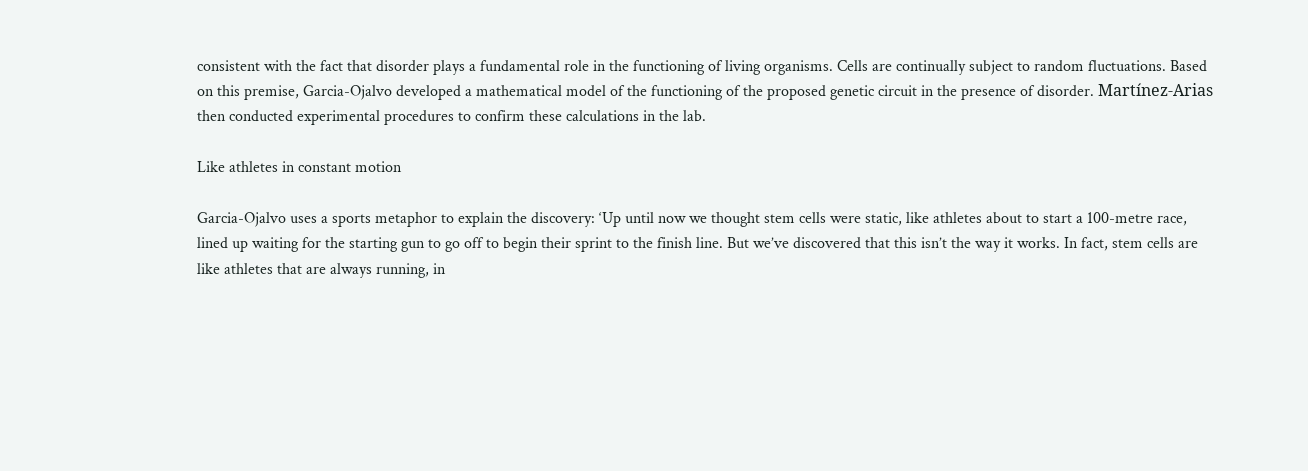consistent with the fact that disorder plays a fundamental role in the functioning of living organisms. Cells are continually subject to random fluctuations. Based on this premise, Garcia-Ojalvo developed a mathematical model of the functioning of the proposed genetic circuit in the presence of disorder. Martínez-Arias then conducted experimental procedures to confirm these calculations in the lab.

Like athletes in constant motion

Garcia-Ojalvo uses a sports metaphor to explain the discovery: ‘Up until now we thought stem cells were static, like athletes about to start a 100-metre race, lined up waiting for the starting gun to go off to begin their sprint to the finish line. But we’ve discovered that this isn’t the way it works. In fact, stem cells are like athletes that are always running, in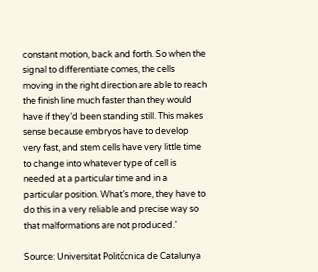constant motion, back and forth. So when the signal to differentiate comes, the cells moving in the right direction are able to reach the finish line much faster than they would have if they’d been standing still. This makes sense because embryos have to develop very fast, and stem cells have very little time to change into whatever type of cell is needed at a particular time and in a particular position. What’s more, they have to do this in a very reliable and precise way so that malformations are not produced.’

Source: Universitat Politčcnica de Catalunya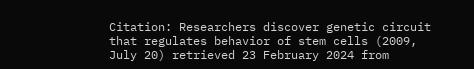Citation: Researchers discover genetic circuit that regulates behavior of stem cells (2009, July 20) retrieved 23 February 2024 from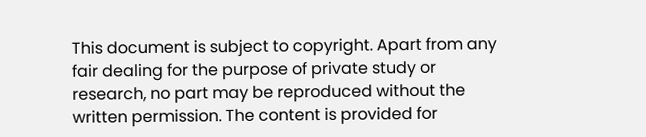This document is subject to copyright. Apart from any fair dealing for the purpose of private study or research, no part may be reproduced without the written permission. The content is provided for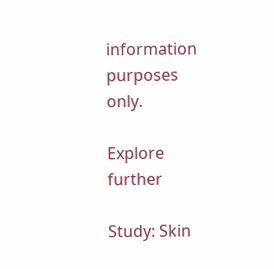information purposes only.

Explore further

Study: Skin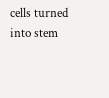cells turned into stem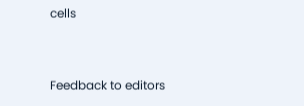cells


Feedback to editors